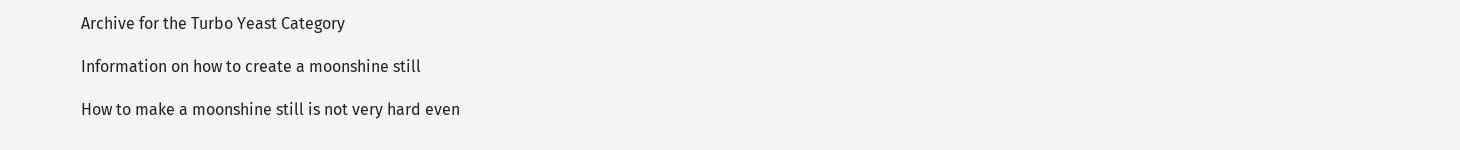Archive for the Turbo Yeast Category

Information on how to create a moonshine still

How to make a moonshine still is not very hard even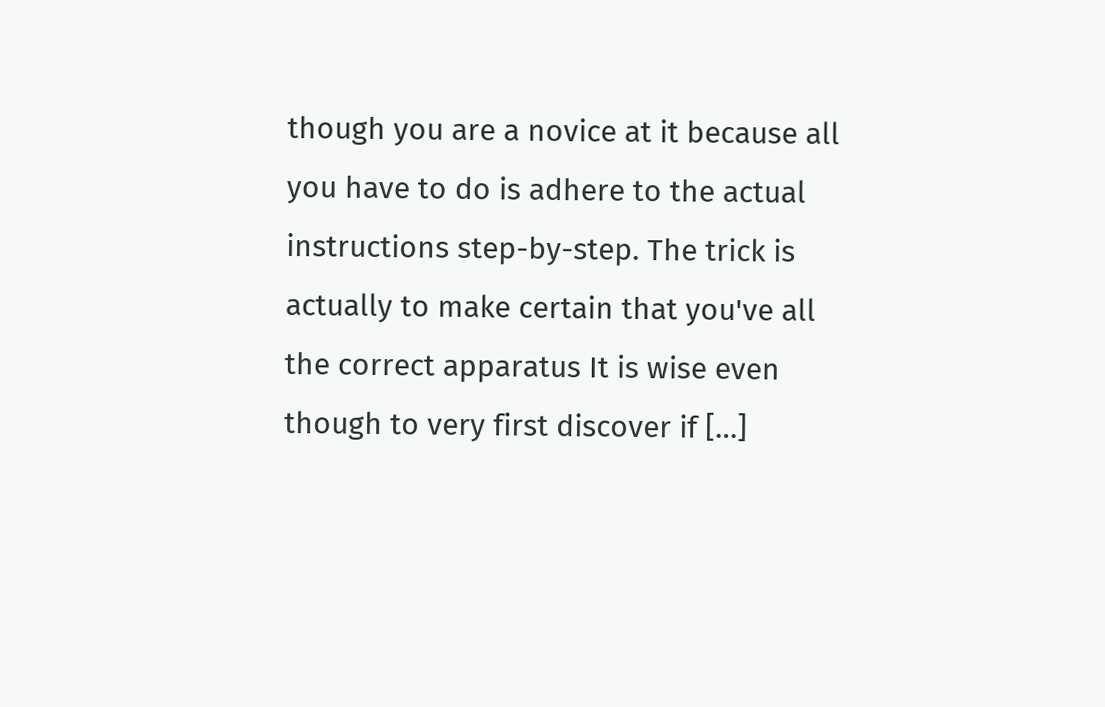though you are a novice at it because all you have to do is adhere to the actual instructions step-by-step. The trick is actually to make certain that you've all the correct apparatus It is wise even though to very first discover if […]